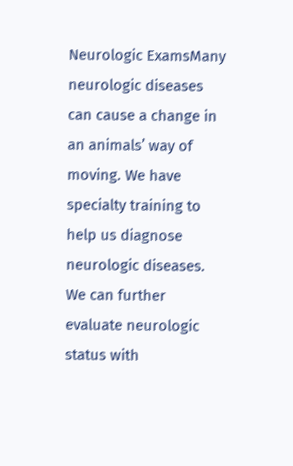Neurologic ExamsMany neurologic diseases can cause a change in an animals’ way of moving. We have specialty training to help us diagnose neurologic diseases. We can further evaluate neurologic status with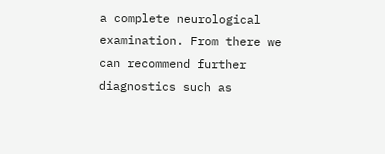a complete neurological examination. From there we can recommend further diagnostics such as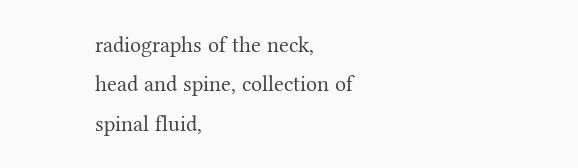radiographs of the neck, head and spine, collection of spinal fluid,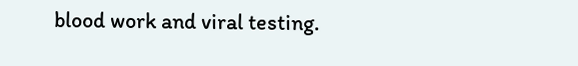blood work and viral testing.